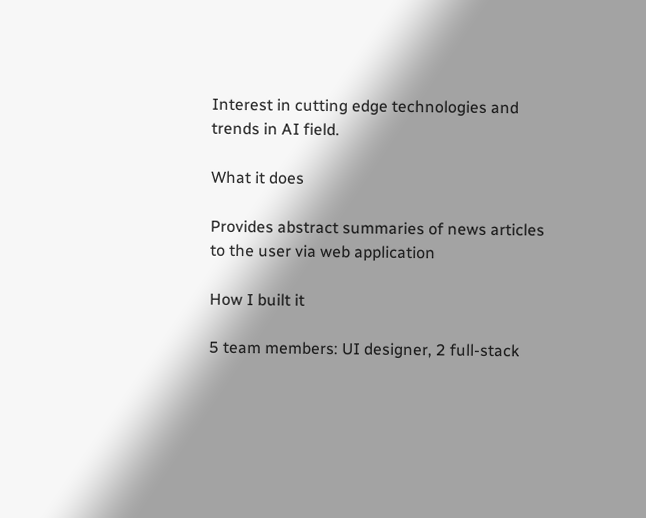Interest in cutting edge technologies and trends in AI field.

What it does

Provides abstract summaries of news articles to the user via web application

How I built it

5 team members: UI designer, 2 full-stack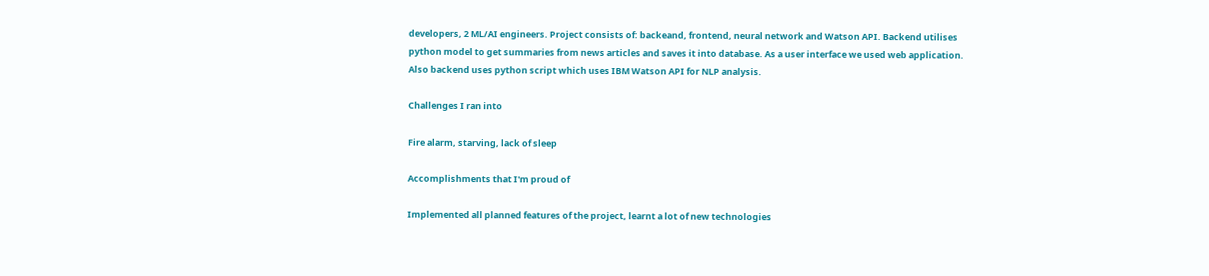developers, 2 ML/AI engineers. Project consists of: backeand, frontend, neural network and Watson API. Backend utilises python model to get summaries from news articles and saves it into database. As a user interface we used web application. Also backend uses python script which uses IBM Watson API for NLP analysis.

Challenges I ran into

Fire alarm, starving, lack of sleep

Accomplishments that I'm proud of

Implemented all planned features of the project, learnt a lot of new technologies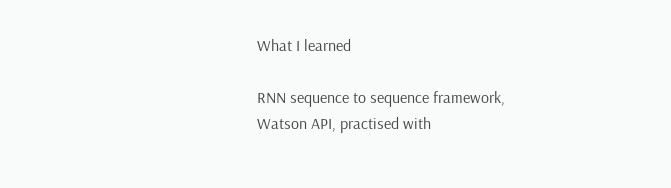What I learned

RNN sequence to sequence framework, Watson API, practised with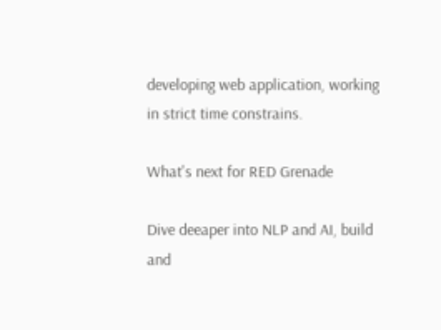developing web application, working in strict time constrains.

What's next for RED Grenade

Dive deeaper into NLP and AI, build and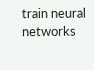train neural networks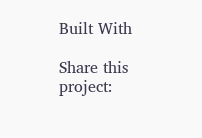Built With

Share this project: